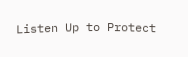Listen Up to Protect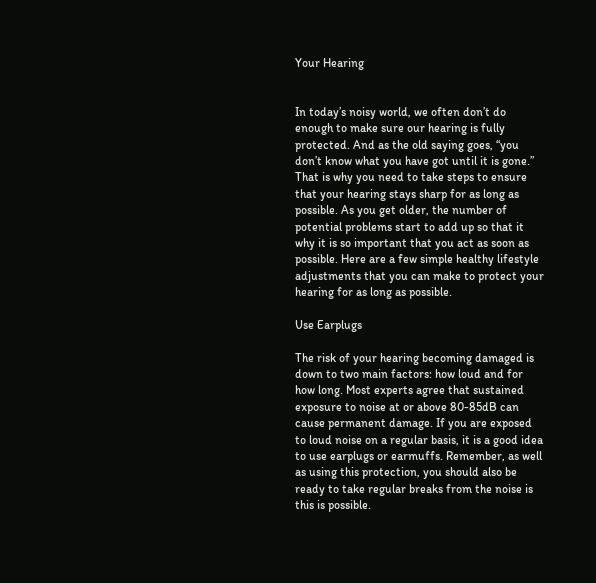Your Hearing


In today’s noisy world, we often don’t do enough to make sure our hearing is fully protected. And as the old saying goes, “you don’t know what you have got until it is gone.” That is why you need to take steps to ensure that your hearing stays sharp for as long as possible. As you get older, the number of potential problems start to add up so that it why it is so important that you act as soon as possible. Here are a few simple healthy lifestyle adjustments that you can make to protect your hearing for as long as possible.

Use Earplugs

The risk of your hearing becoming damaged is down to two main factors: how loud and for how long. Most experts agree that sustained exposure to noise at or above 80-85dB can cause permanent damage. If you are exposed to loud noise on a regular basis, it is a good idea to use earplugs or earmuffs. Remember, as well as using this protection, you should also be ready to take regular breaks from the noise is this is possible.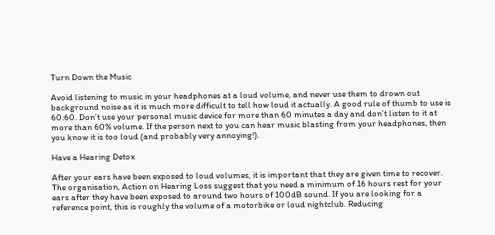Turn Down the Music

Avoid listening to music in your headphones at a loud volume, and never use them to drown out background noise as it is much more difficult to tell how loud it actually. A good rule of thumb to use is 60:60. Don’t use your personal music device for more than 60 minutes a day and don’t listen to it at more than 60% volume. If the person next to you can hear music blasting from your headphones, then you know it is too loud (and probably very annoying!).

Have a Hearing Detox

After your ears have been exposed to loud volumes, it is important that they are given time to recover. The organisation, Action on Hearing Loss suggest that you need a minimum of 16 hours rest for your ears after they have been exposed to around two hours of 100dB sound. If you are looking for a reference point, this is roughly the volume of a motorbike or loud nightclub. Reducing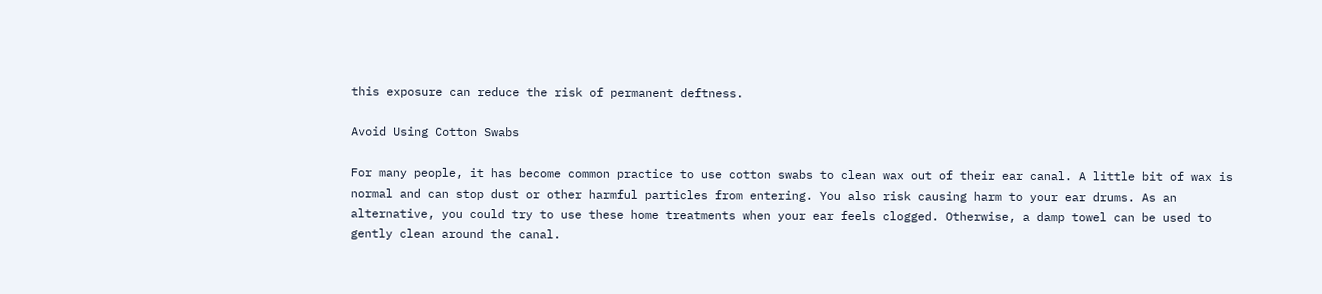this exposure can reduce the risk of permanent deftness.

Avoid Using Cotton Swabs

For many people, it has become common practice to use cotton swabs to clean wax out of their ear canal. A little bit of wax is normal and can stop dust or other harmful particles from entering. You also risk causing harm to your ear drums. As an alternative, you could try to use these home treatments when your ear feels clogged. Otherwise, a damp towel can be used to gently clean around the canal.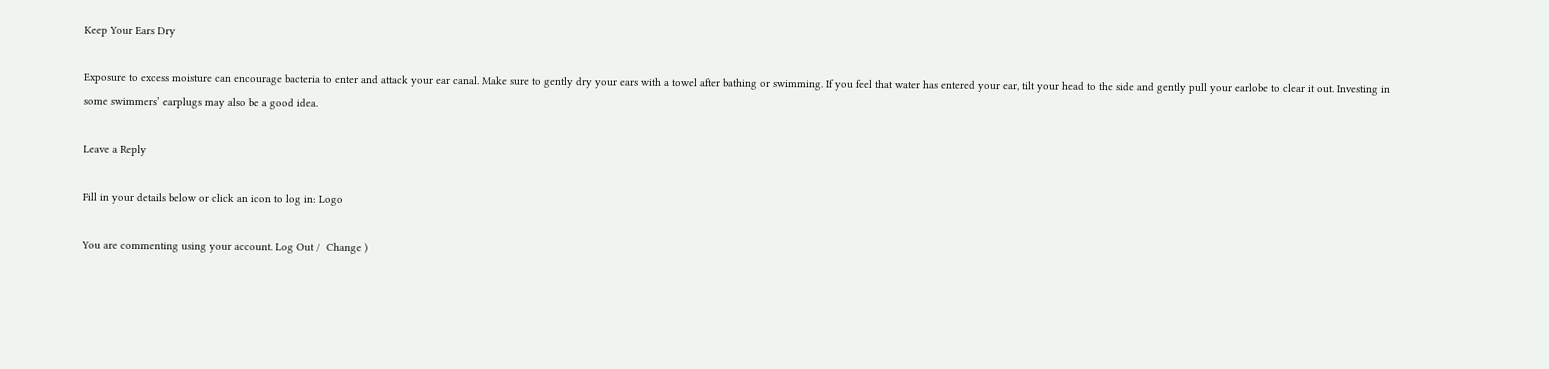Keep Your Ears Dry

Exposure to excess moisture can encourage bacteria to enter and attack your ear canal. Make sure to gently dry your ears with a towel after bathing or swimming. If you feel that water has entered your ear, tilt your head to the side and gently pull your earlobe to clear it out. Investing in some swimmers’ earplugs may also be a good idea.

Leave a Reply

Fill in your details below or click an icon to log in: Logo

You are commenting using your account. Log Out /  Change )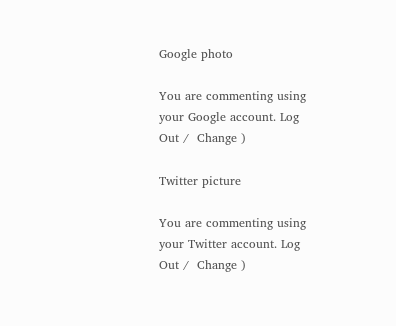Google photo

You are commenting using your Google account. Log Out /  Change )

Twitter picture

You are commenting using your Twitter account. Log Out /  Change )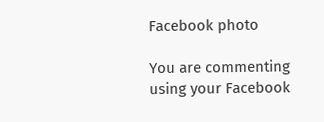Facebook photo

You are commenting using your Facebook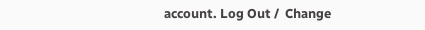account. Log Out /  Change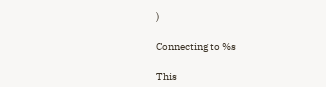)

Connecting to %s

This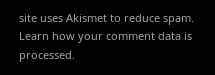site uses Akismet to reduce spam. Learn how your comment data is processed.